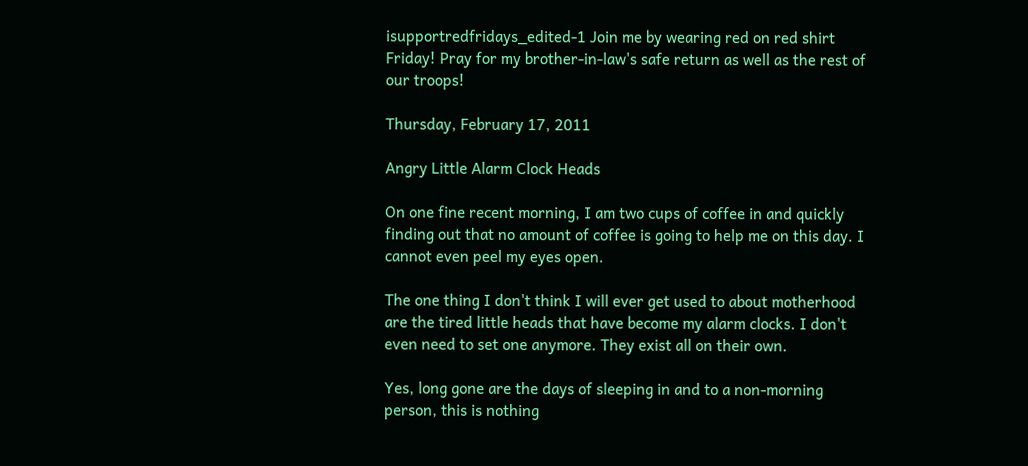isupportredfridays_edited-1 Join me by wearing red on red shirt Friday! Pray for my brother-in-law's safe return as well as the rest of our troops!

Thursday, February 17, 2011

Angry Little Alarm Clock Heads

On one fine recent morning, I am two cups of coffee in and quickly finding out that no amount of coffee is going to help me on this day. I cannot even peel my eyes open.

The one thing I don't think I will ever get used to about motherhood are the tired little heads that have become my alarm clocks. I don't even need to set one anymore. They exist all on their own.

Yes, long gone are the days of sleeping in and to a non-morning person, this is nothing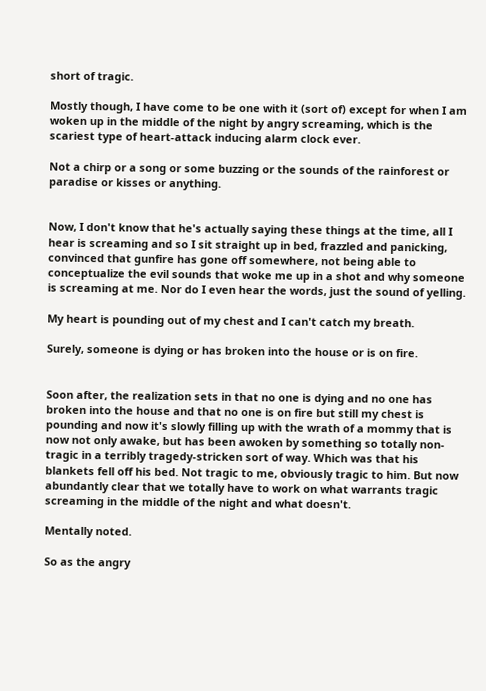short of tragic.

Mostly though, I have come to be one with it (sort of) except for when I am woken up in the middle of the night by angry screaming, which is the scariest type of heart-attack inducing alarm clock ever.

Not a chirp or a song or some buzzing or the sounds of the rainforest or paradise or kisses or anything.


Now, I don't know that he's actually saying these things at the time, all I hear is screaming and so I sit straight up in bed, frazzled and panicking, convinced that gunfire has gone off somewhere, not being able to conceptualize the evil sounds that woke me up in a shot and why someone is screaming at me. Nor do I even hear the words, just the sound of yelling.

My heart is pounding out of my chest and I can't catch my breath.

Surely, someone is dying or has broken into the house or is on fire.


Soon after, the realization sets in that no one is dying and no one has broken into the house and that no one is on fire but still my chest is pounding and now it's slowly filling up with the wrath of a mommy that is now not only awake, but has been awoken by something so totally non-tragic in a terribly tragedy-stricken sort of way. Which was that his blankets fell off his bed. Not tragic to me, obviously tragic to him. But now abundantly clear that we totally have to work on what warrants tragic screaming in the middle of the night and what doesn't.

Mentally noted.

So as the angry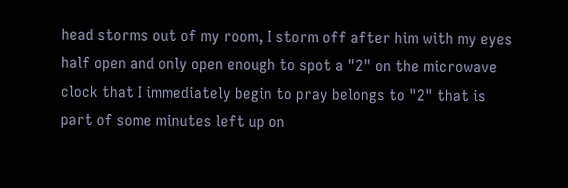head storms out of my room, I storm off after him with my eyes half open and only open enough to spot a "2" on the microwave clock that I immediately begin to pray belongs to "2" that is part of some minutes left up on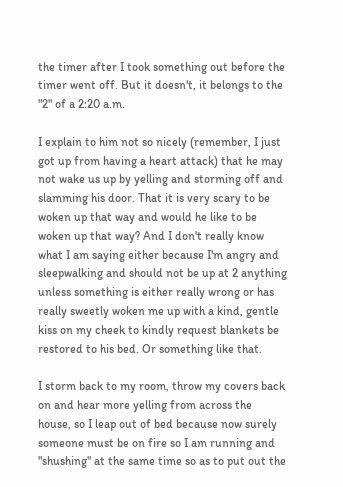the timer after I took something out before the timer went off. But it doesn't, it belongs to the "2" of a 2:20 a.m.

I explain to him not so nicely (remember, I just got up from having a heart attack) that he may not wake us up by yelling and storming off and slamming his door. That it is very scary to be woken up that way and would he like to be woken up that way? And I don't really know what I am saying either because I'm angry and sleepwalking and should not be up at 2 anything unless something is either really wrong or has really sweetly woken me up with a kind, gentle kiss on my cheek to kindly request blankets be restored to his bed. Or something like that.

I storm back to my room, throw my covers back on and hear more yelling from across the house, so I leap out of bed because now surely someone must be on fire so I am running and "shushing" at the same time so as to put out the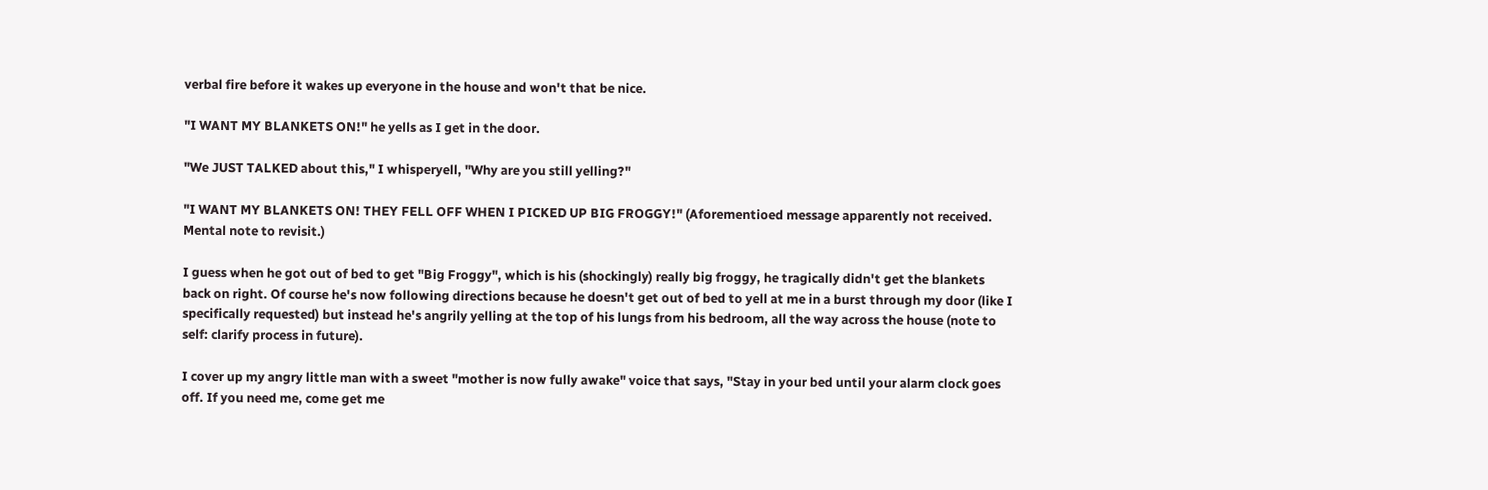verbal fire before it wakes up everyone in the house and won't that be nice.

"I WANT MY BLANKETS ON!" he yells as I get in the door.

"We JUST TALKED about this," I whisperyell, "Why are you still yelling?"

"I WANT MY BLANKETS ON! THEY FELL OFF WHEN I PICKED UP BIG FROGGY!" (Aforementioed message apparently not received. Mental note to revisit.)

I guess when he got out of bed to get "Big Froggy", which is his (shockingly) really big froggy, he tragically didn't get the blankets back on right. Of course he's now following directions because he doesn't get out of bed to yell at me in a burst through my door (like I specifically requested) but instead he's angrily yelling at the top of his lungs from his bedroom, all the way across the house (note to self: clarify process in future).

I cover up my angry little man with a sweet "mother is now fully awake" voice that says, "Stay in your bed until your alarm clock goes off. If you need me, come get me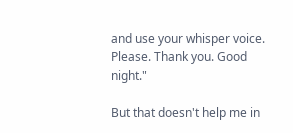and use your whisper voice. Please. Thank you. Good night."

But that doesn't help me in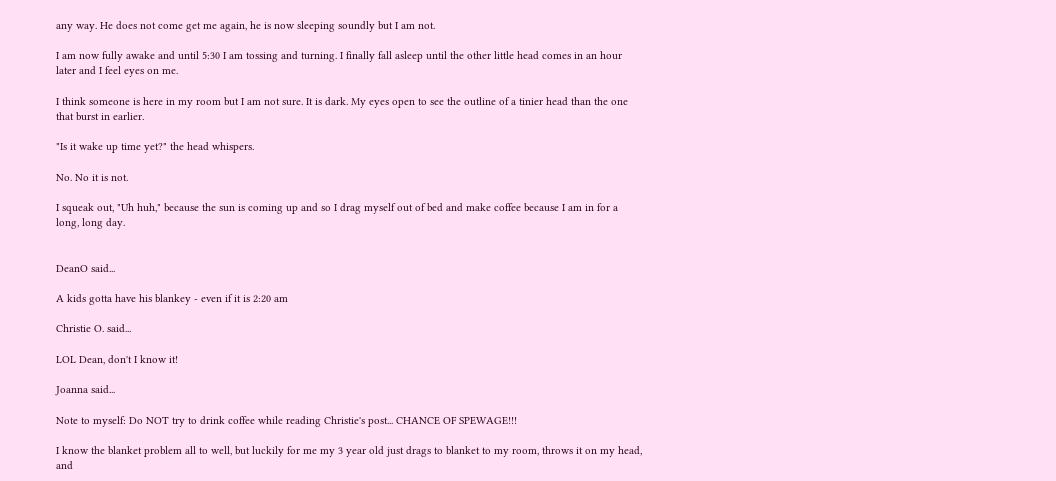any way. He does not come get me again, he is now sleeping soundly but I am not.

I am now fully awake and until 5:30 I am tossing and turning. I finally fall asleep until the other little head comes in an hour later and I feel eyes on me.

I think someone is here in my room but I am not sure. It is dark. My eyes open to see the outline of a tinier head than the one that burst in earlier.

"Is it wake up time yet?" the head whispers.

No. No it is not.

I squeak out, "Uh huh," because the sun is coming up and so I drag myself out of bed and make coffee because I am in for a long, long day.


DeanO said...

A kids gotta have his blankey - even if it is 2:20 am

Christie O. said...

LOL Dean, don't I know it!

Joanna said...

Note to myself: Do NOT try to drink coffee while reading Christie's post... CHANCE OF SPEWAGE!!!

I know the blanket problem all to well, but luckily for me my 3 year old just drags to blanket to my room, throws it on my head, and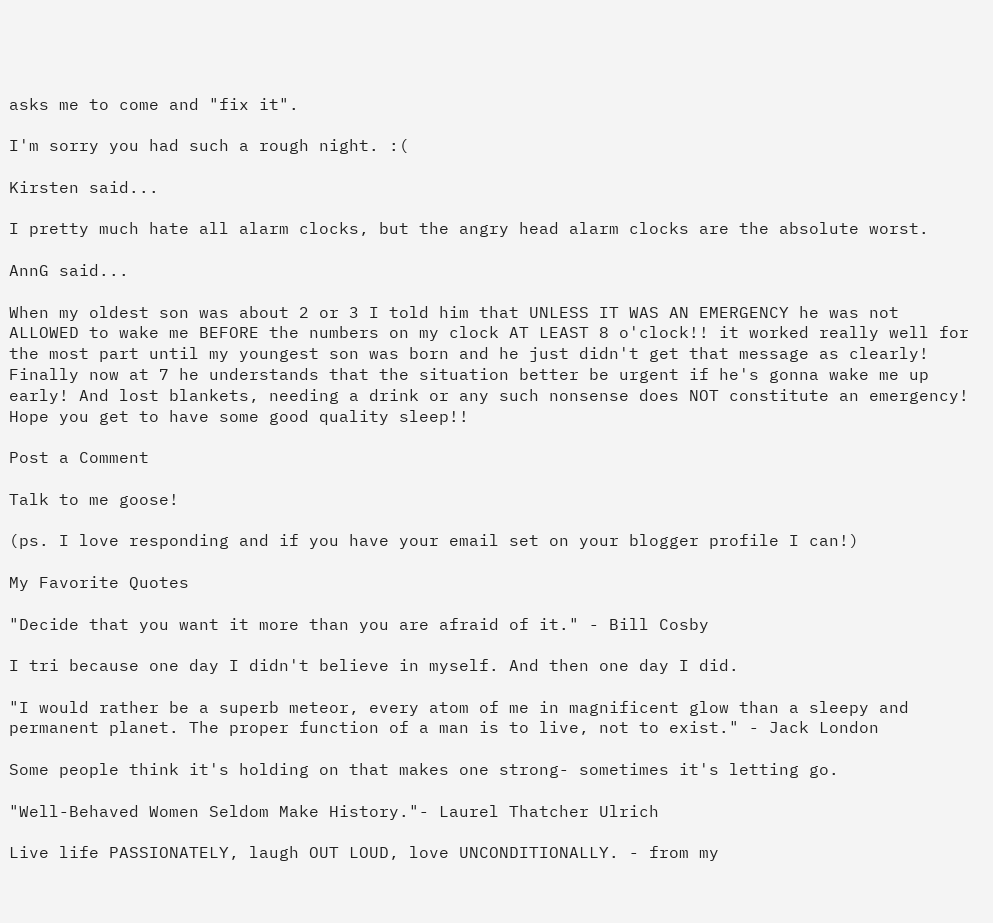asks me to come and "fix it".

I'm sorry you had such a rough night. :(

Kirsten said...

I pretty much hate all alarm clocks, but the angry head alarm clocks are the absolute worst.

AnnG said...

When my oldest son was about 2 or 3 I told him that UNLESS IT WAS AN EMERGENCY he was not ALLOWED to wake me BEFORE the numbers on my clock AT LEAST 8 o'clock!! it worked really well for the most part until my youngest son was born and he just didn't get that message as clearly! Finally now at 7 he understands that the situation better be urgent if he's gonna wake me up early! And lost blankets, needing a drink or any such nonsense does NOT constitute an emergency! Hope you get to have some good quality sleep!!

Post a Comment

Talk to me goose!

(ps. I love responding and if you have your email set on your blogger profile I can!)

My Favorite Quotes

"Decide that you want it more than you are afraid of it." - Bill Cosby

I tri because one day I didn't believe in myself. And then one day I did.

"I would rather be a superb meteor, every atom of me in magnificent glow than a sleepy and permanent planet. The proper function of a man is to live, not to exist." - Jack London

Some people think it's holding on that makes one strong- sometimes it's letting go.

"Well-Behaved Women Seldom Make History."- Laurel Thatcher Ulrich

Live life PASSIONATELY, laugh OUT LOUD, love UNCONDITIONALLY. - from my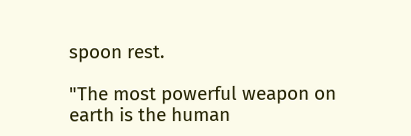spoon rest.

"The most powerful weapon on earth is the human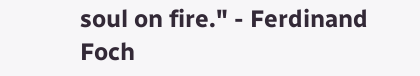soul on fire." - Ferdinand Foch